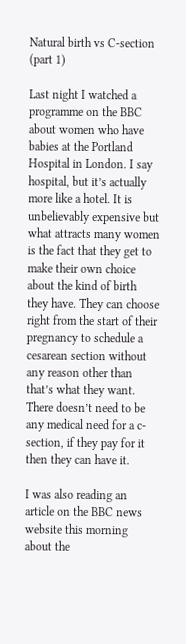Natural birth vs C-section (part 1)

Last night I watched a programme on the BBC about women who have babies at the Portland Hospital in London. I say hospital, but it’s actually more like a hotel. It is unbelievably expensive but what attracts many women is the fact that they get to make their own choice about the kind of birth they have. They can choose right from the start of their pregnancy to schedule a cesarean section without any reason other than that’s what they want. There doesn’t need to be any medical need for a c-section, if they pay for it then they can have it.

I was also reading an article on the BBC news website this morning about the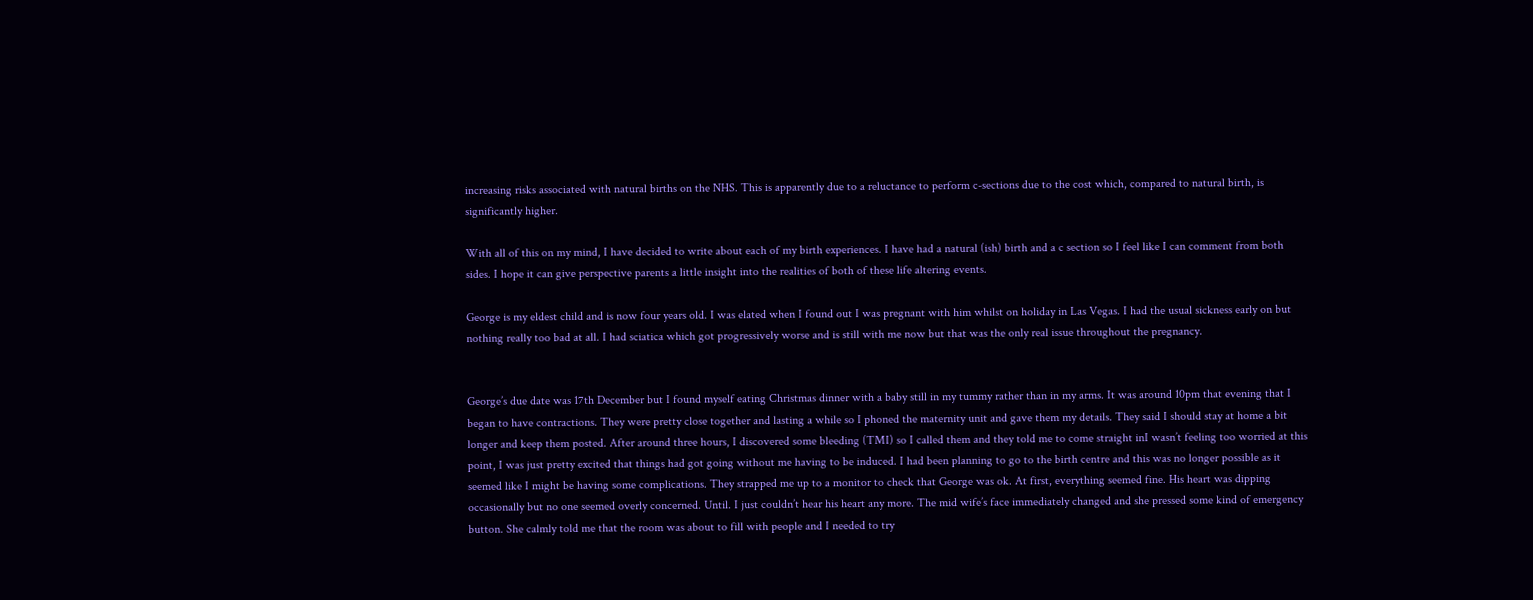increasing risks associated with natural births on the NHS. This is apparently due to a reluctance to perform c-sections due to the cost which, compared to natural birth, is significantly higher.

With all of this on my mind, I have decided to write about each of my birth experiences. I have had a natural (ish) birth and a c section so I feel like I can comment from both sides. I hope it can give perspective parents a little insight into the realities of both of these life altering events.

George is my eldest child and is now four years old. I was elated when I found out I was pregnant with him whilst on holiday in Las Vegas. I had the usual sickness early on but nothing really too bad at all. I had sciatica which got progressively worse and is still with me now but that was the only real issue throughout the pregnancy.


George’s due date was 17th December but I found myself eating Christmas dinner with a baby still in my tummy rather than in my arms. It was around 10pm that evening that I began to have contractions. They were pretty close together and lasting a while so I phoned the maternity unit and gave them my details. They said I should stay at home a bit longer and keep them posted. After around three hours, I discovered some bleeding (TMI) so I called them and they told me to come straight inI wasn’t feeling too worried at this point, I was just pretty excited that things had got going without me having to be induced. I had been planning to go to the birth centre and this was no longer possible as it seemed like I might be having some complications. They strapped me up to a monitor to check that George was ok. At first, everything seemed fine. His heart was dipping occasionally but no one seemed overly concerned. Until. I just couldn’t hear his heart any more. The mid wife’s face immediately changed and she pressed some kind of emergency button. She calmly told me that the room was about to fill with people and I needed to try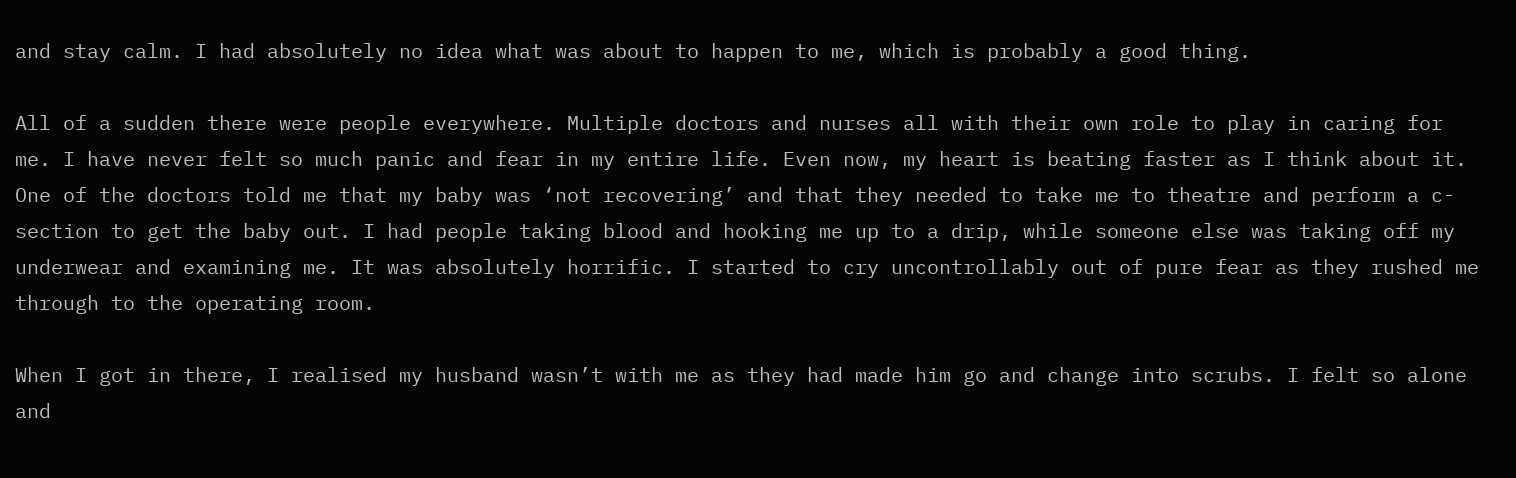and stay calm. I had absolutely no idea what was about to happen to me, which is probably a good thing.

All of a sudden there were people everywhere. Multiple doctors and nurses all with their own role to play in caring for me. I have never felt so much panic and fear in my entire life. Even now, my heart is beating faster as I think about it. One of the doctors told me that my baby was ‘not recovering’ and that they needed to take me to theatre and perform a c-section to get the baby out. I had people taking blood and hooking me up to a drip, while someone else was taking off my underwear and examining me. It was absolutely horrific. I started to cry uncontrollably out of pure fear as they rushed me through to the operating room.

When I got in there, I realised my husband wasn’t with me as they had made him go and change into scrubs. I felt so alone and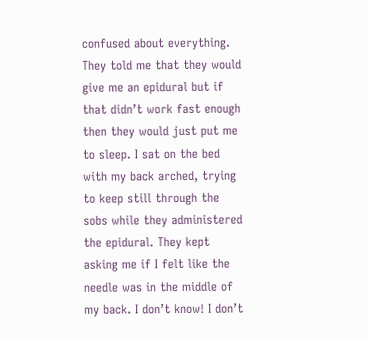confused about everything. They told me that they would give me an epidural but if that didn’t work fast enough then they would just put me to sleep. I sat on the bed with my back arched, trying to keep still through the sobs while they administered the epidural. They kept asking me if I felt like the needle was in the middle of my back. I don’t know! I don’t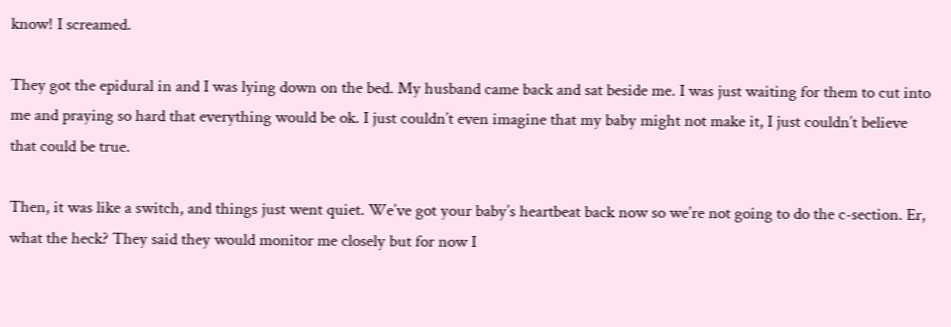know! I screamed.

They got the epidural in and I was lying down on the bed. My husband came back and sat beside me. I was just waiting for them to cut into me and praying so hard that everything would be ok. I just couldn’t even imagine that my baby might not make it, I just couldn’t believe that could be true.

Then, it was like a switch, and things just went quiet. We’ve got your baby’s heartbeat back now so we’re not going to do the c-section. Er, what the heck? They said they would monitor me closely but for now I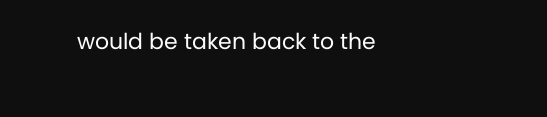would be taken back to the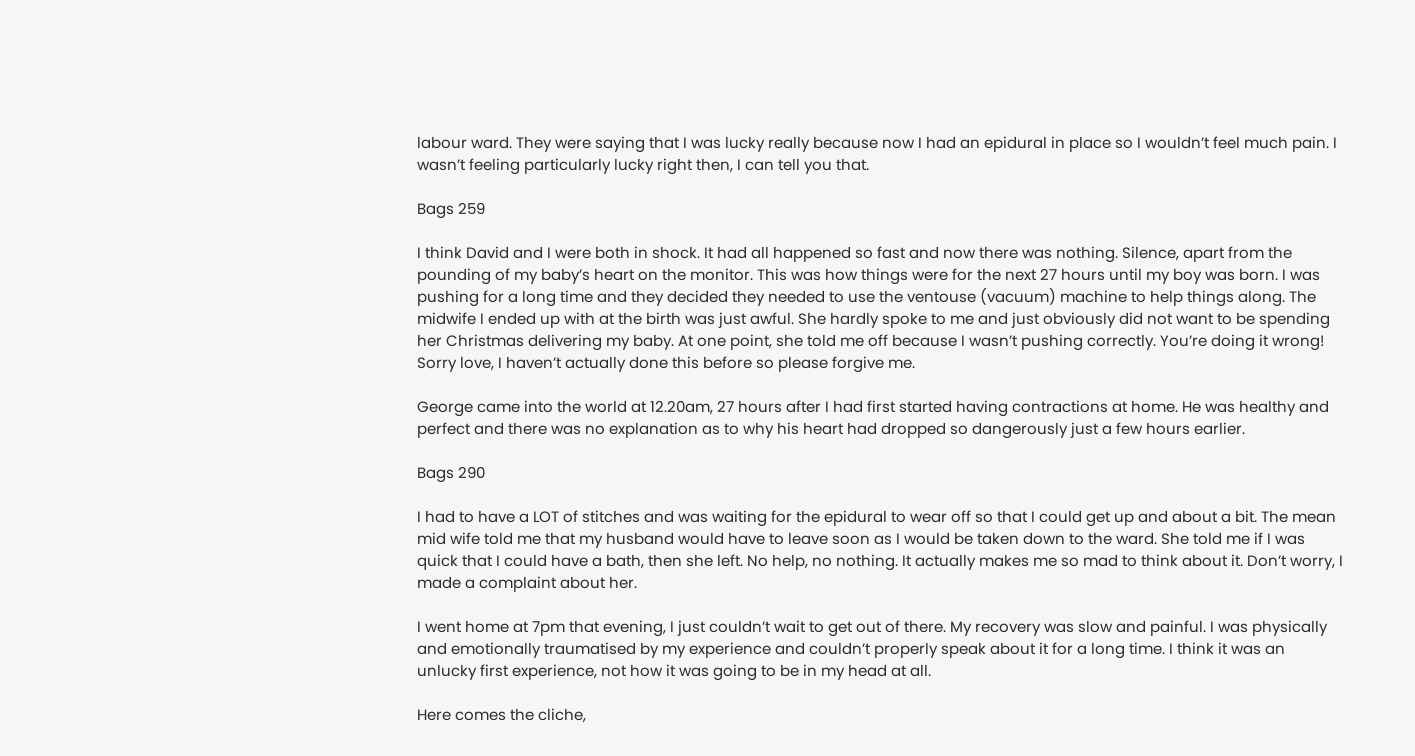labour ward. They were saying that I was lucky really because now I had an epidural in place so I wouldn’t feel much pain. I wasn’t feeling particularly lucky right then, I can tell you that.

Bags 259

I think David and I were both in shock. It had all happened so fast and now there was nothing. Silence, apart from the pounding of my baby’s heart on the monitor. This was how things were for the next 27 hours until my boy was born. I was pushing for a long time and they decided they needed to use the ventouse (vacuum) machine to help things along. The midwife I ended up with at the birth was just awful. She hardly spoke to me and just obviously did not want to be spending her Christmas delivering my baby. At one point, she told me off because I wasn’t pushing correctly. You’re doing it wrong! Sorry love, I haven’t actually done this before so please forgive me.

George came into the world at 12.20am, 27 hours after I had first started having contractions at home. He was healthy and perfect and there was no explanation as to why his heart had dropped so dangerously just a few hours earlier.

Bags 290

I had to have a LOT of stitches and was waiting for the epidural to wear off so that I could get up and about a bit. The mean mid wife told me that my husband would have to leave soon as I would be taken down to the ward. She told me if I was quick that I could have a bath, then she left. No help, no nothing. It actually makes me so mad to think about it. Don’t worry, I made a complaint about her.

I went home at 7pm that evening, I just couldn’t wait to get out of there. My recovery was slow and painful. I was physically and emotionally traumatised by my experience and couldn’t properly speak about it for a long time. I think it was an unlucky first experience, not how it was going to be in my head at all.

Here comes the cliche,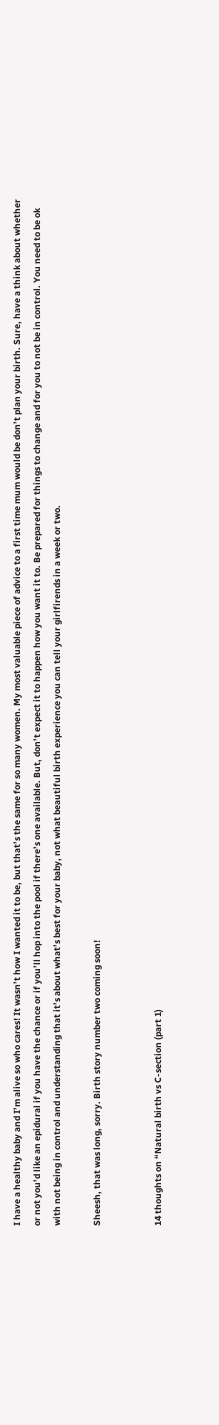I have a healthy baby and I’m alive so who cares! It wasn’t how I wanted it to be, but that’s the same for so many women. My most valuable piece of advice to a first time mum would be don’t plan your birth. Sure, have a think about whether or not you’d like an epidural if you have the chance or if you’ll hop into the pool if there’s one available. But, don’t expect it to happen how you want it to. Be prepared for things to change and for you to not be in control. You need to be ok with not being in control and understanding that it’s about what’s best for your baby, not what beautiful birth experience you can tell your girlfirends in a week or two.

Sheesh, that was long, sorry. Birth story number two coming soon!


14 thoughts on “Natural birth vs C-section (part 1)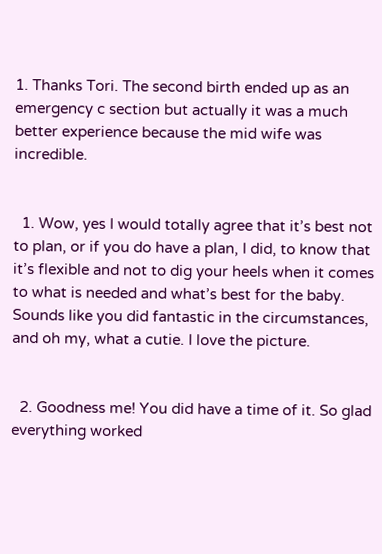1. Thanks Tori. The second birth ended up as an emergency c section but actually it was a much better experience because the mid wife was incredible.


  1. Wow, yes I would totally agree that it’s best not to plan, or if you do have a plan, I did, to know that it’s flexible and not to dig your heels when it comes to what is needed and what’s best for the baby. Sounds like you did fantastic in the circumstances, and oh my, what a cutie. I love the picture.


  2. Goodness me! You did have a time of it. So glad everything worked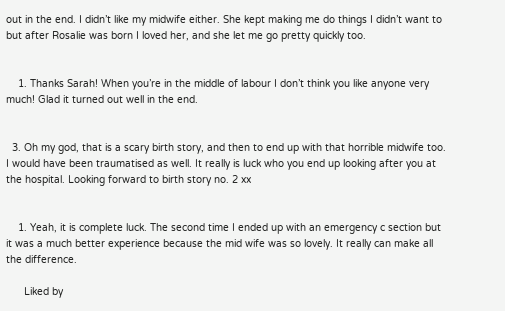out in the end. I didn’t like my midwife either. She kept making me do things I didn’t want to but after Rosalie was born I loved her, and she let me go pretty quickly too.


    1. Thanks Sarah! When you’re in the middle of labour I don’t think you like anyone very much! Glad it turned out well in the end.


  3. Oh my god, that is a scary birth story, and then to end up with that horrible midwife too. I would have been traumatised as well. It really is luck who you end up looking after you at the hospital. Looking forward to birth story no. 2 xx


    1. Yeah, it is complete luck. The second time I ended up with an emergency c section but it was a much better experience because the mid wife was so lovely. It really can make all the difference.

      Liked by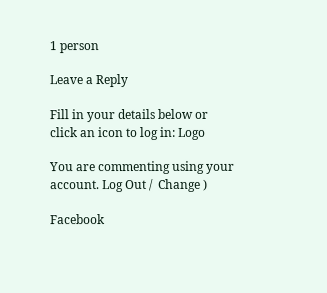1 person

Leave a Reply

Fill in your details below or click an icon to log in: Logo

You are commenting using your account. Log Out /  Change )

Facebook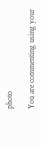photo

You are commenting using your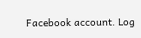Facebook account. Log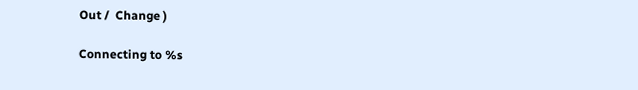Out /  Change )

Connecting to %s